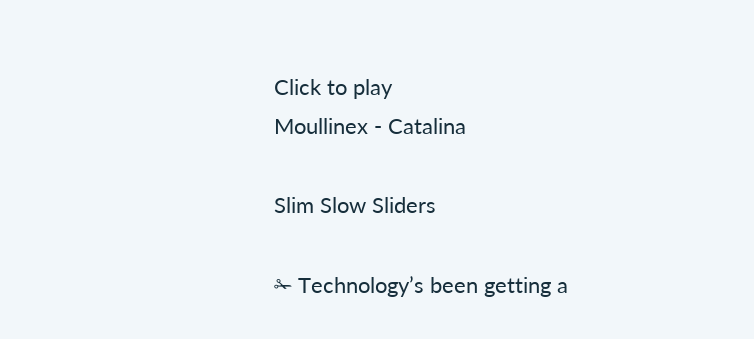Click to play
Moullinex - Catalina

Slim Slow Sliders

✁ Technology’s been getting a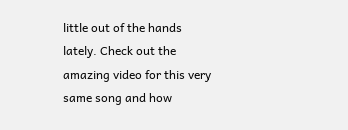little out of the hands lately. Check out the amazing video for this very same song and how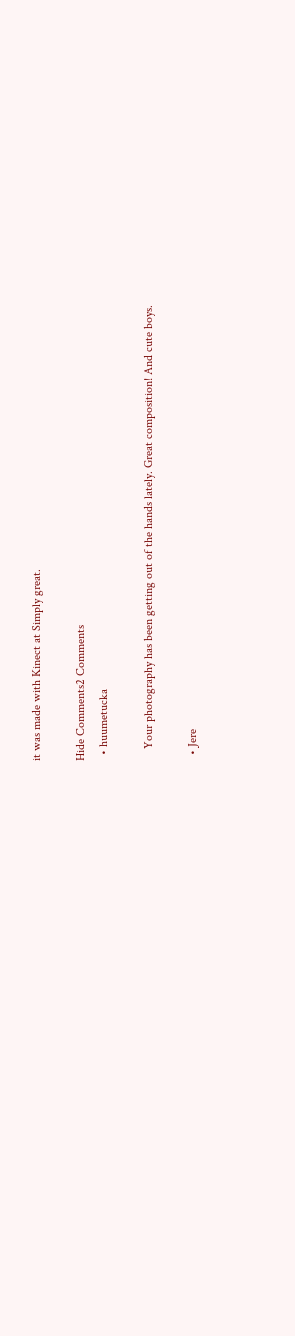it was made with Kinect at Simply great.

Hide Comments2 Comments
  • huumetucka

    Your photography has been getting out of the hands lately. Great composition! And cute boys.

  • Jere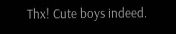Thx! Cute boys indeed.